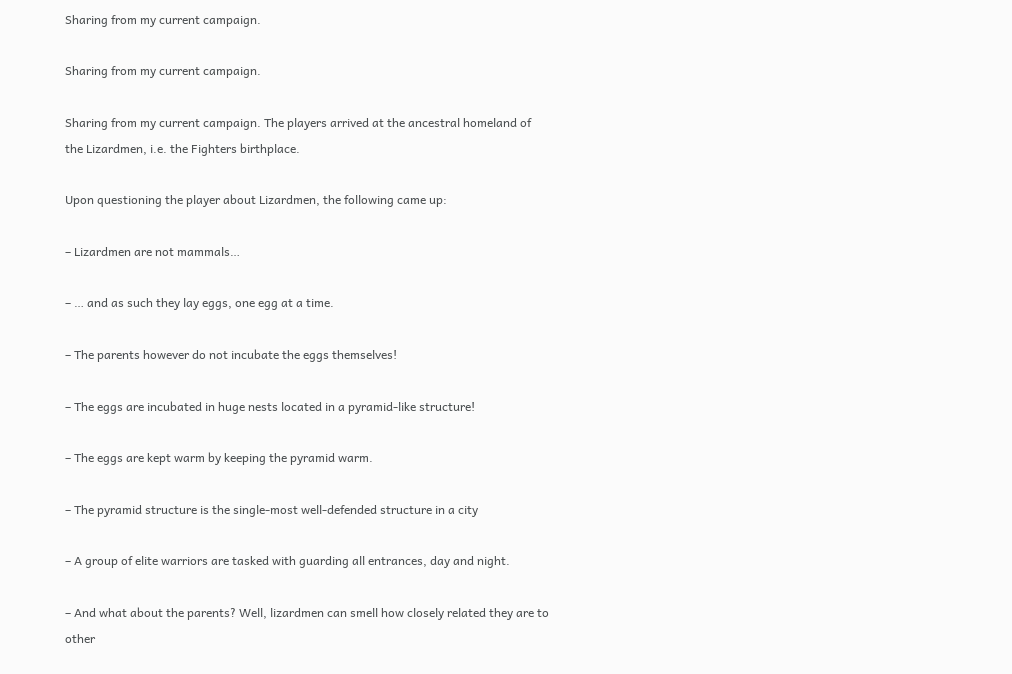Sharing from my current campaign.

Sharing from my current campaign.

Sharing from my current campaign. The players arrived at the ancestral homeland of the Lizardmen, i.e. the Fighters birthplace.

Upon questioning the player about Lizardmen, the following came up:

– Lizardmen are not mammals…

– … and as such they lay eggs, one egg at a time.

– The parents however do not incubate the eggs themselves!

– The eggs are incubated in huge nests located in a pyramid-like structure!

– The eggs are kept warm by keeping the pyramid warm.

– The pyramid structure is the single-most well-defended structure in a city

– A group of elite warriors are tasked with guarding all entrances, day and night.

– And what about the parents? Well, lizardmen can smell how closely related they are to other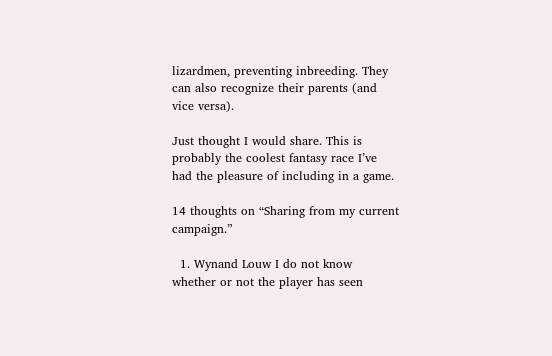lizardmen, preventing inbreeding. They can also recognize their parents (and vice versa).

Just thought I would share. This is probably the coolest fantasy race I’ve had the pleasure of including in a game.

14 thoughts on “Sharing from my current campaign.”

  1. Wynand Louw I do not know whether or not the player has seen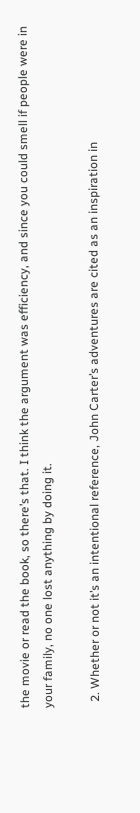the movie or read the book, so there’s that. I think the argument was efficiency, and since you could smell if people were in your family, no one lost anything by doing it.

  2. Whether or not it’s an intentional reference, John Carter’s adventures are cited as an inspiration in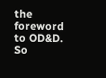the foreword to OD&D. So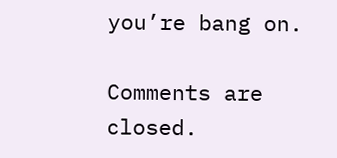you’re bang on.

Comments are closed.